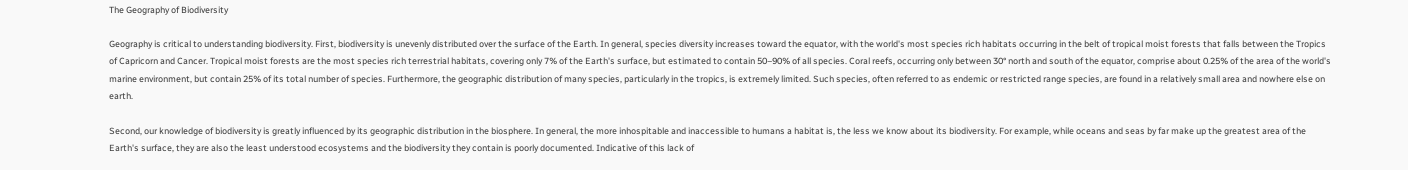The Geography of Biodiversity

Geography is critical to understanding biodiversity. First, biodiversity is unevenly distributed over the surface of the Earth. In general, species diversity increases toward the equator, with the world's most species rich habitats occurring in the belt of tropical moist forests that falls between the Tropics of Capricorn and Cancer. Tropical moist forests are the most species rich terrestrial habitats, covering only 7% of the Earth's surface, but estimated to contain 50–90% of all species. Coral reefs, occurring only between 30° north and south of the equator, comprise about 0.25% of the area of the world's marine environment, but contain 25% of its total number of species. Furthermore, the geographic distribution of many species, particularly in the tropics, is extremely limited. Such species, often referred to as endemic or restricted range species, are found in a relatively small area and nowhere else on earth.

Second, our knowledge of biodiversity is greatly influenced by its geographic distribution in the biosphere. In general, the more inhospitable and inaccessible to humans a habitat is, the less we know about its biodiversity. For example, while oceans and seas by far make up the greatest area of the Earth's surface, they are also the least understood ecosystems and the biodiversity they contain is poorly documented. Indicative of this lack of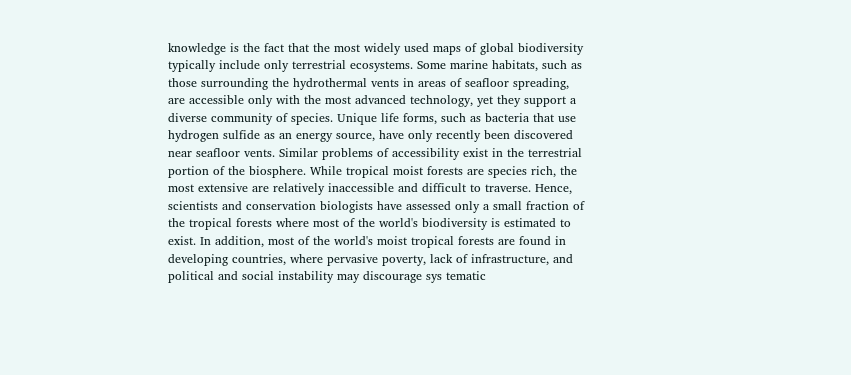knowledge is the fact that the most widely used maps of global biodiversity typically include only terrestrial ecosystems. Some marine habitats, such as those surrounding the hydrothermal vents in areas of seafloor spreading, are accessible only with the most advanced technology, yet they support a diverse community of species. Unique life forms, such as bacteria that use hydrogen sulfide as an energy source, have only recently been discovered near seafloor vents. Similar problems of accessibility exist in the terrestrial portion of the biosphere. While tropical moist forests are species rich, the most extensive are relatively inaccessible and difficult to traverse. Hence, scientists and conservation biologists have assessed only a small fraction of the tropical forests where most of the world's biodiversity is estimated to exist. In addition, most of the world's moist tropical forests are found in developing countries, where pervasive poverty, lack of infrastructure, and political and social instability may discourage sys tematic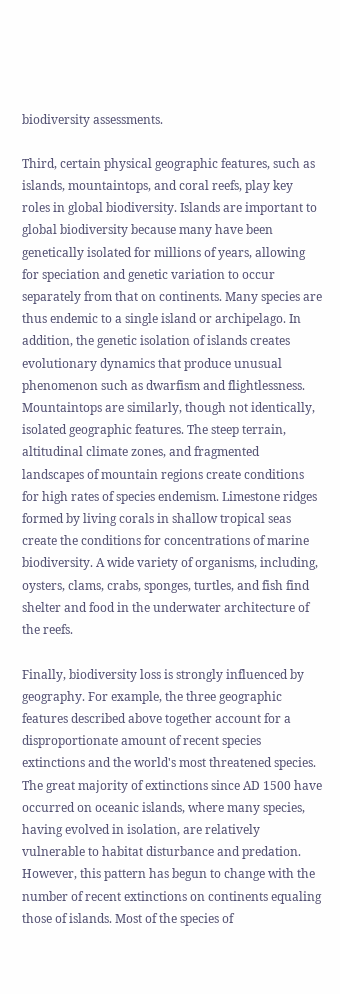biodiversity assessments.

Third, certain physical geographic features, such as islands, mountaintops, and coral reefs, play key roles in global biodiversity. Islands are important to global biodiversity because many have been genetically isolated for millions of years, allowing for speciation and genetic variation to occur separately from that on continents. Many species are thus endemic to a single island or archipelago. In addition, the genetic isolation of islands creates evolutionary dynamics that produce unusual phenomenon such as dwarfism and flightlessness. Mountaintops are similarly, though not identically, isolated geographic features. The steep terrain, altitudinal climate zones, and fragmented landscapes of mountain regions create conditions for high rates of species endemism. Limestone ridges formed by living corals in shallow tropical seas create the conditions for concentrations of marine biodiversity. A wide variety of organisms, including, oysters, clams, crabs, sponges, turtles, and fish find shelter and food in the underwater architecture of the reefs.

Finally, biodiversity loss is strongly influenced by geography. For example, the three geographic features described above together account for a disproportionate amount of recent species extinctions and the world's most threatened species. The great majority of extinctions since AD 1500 have occurred on oceanic islands, where many species, having evolved in isolation, are relatively vulnerable to habitat disturbance and predation. However, this pattern has begun to change with the number of recent extinctions on continents equaling those of islands. Most of the species of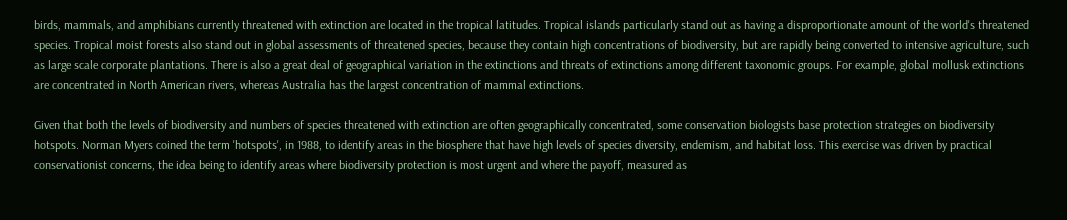birds, mammals, and amphibians currently threatened with extinction are located in the tropical latitudes. Tropical islands particularly stand out as having a disproportionate amount of the world's threatened species. Tropical moist forests also stand out in global assessments of threatened species, because they contain high concentrations of biodiversity, but are rapidly being converted to intensive agriculture, such as large scale corporate plantations. There is also a great deal of geographical variation in the extinctions and threats of extinctions among different taxonomic groups. For example, global mollusk extinctions are concentrated in North American rivers, whereas Australia has the largest concentration of mammal extinctions.

Given that both the levels of biodiversity and numbers of species threatened with extinction are often geographically concentrated, some conservation biologists base protection strategies on biodiversity hotspots. Norman Myers coined the term 'hotspots', in 1988, to identify areas in the biosphere that have high levels of species diversity, endemism, and habitat loss. This exercise was driven by practical conservationist concerns, the idea being to identify areas where biodiversity protection is most urgent and where the payoff, measured as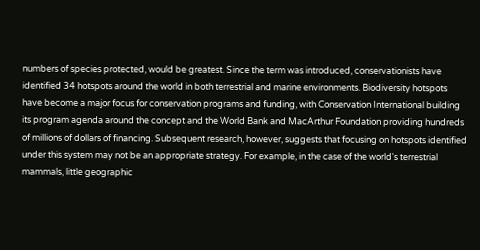numbers of species protected, would be greatest. Since the term was introduced, conservationists have identified 34 hotspots around the world in both terrestrial and marine environments. Biodiversity hotspots have become a major focus for conservation programs and funding, with Conservation International building its program agenda around the concept and the World Bank and MacArthur Foundation providing hundreds of millions of dollars of financing. Subsequent research, however, suggests that focusing on hotspots identified under this system may not be an appropriate strategy. For example, in the case of the world's terrestrial mammals, little geographic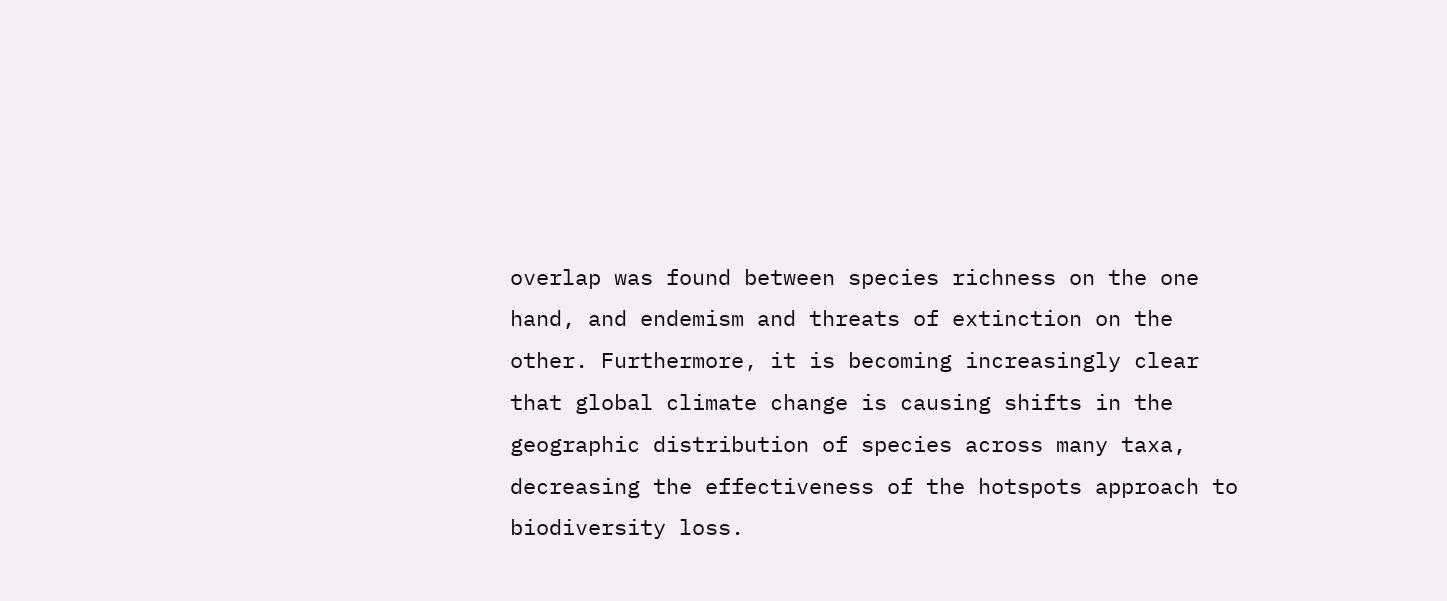overlap was found between species richness on the one hand, and endemism and threats of extinction on the other. Furthermore, it is becoming increasingly clear that global climate change is causing shifts in the geographic distribution of species across many taxa, decreasing the effectiveness of the hotspots approach to biodiversity loss.